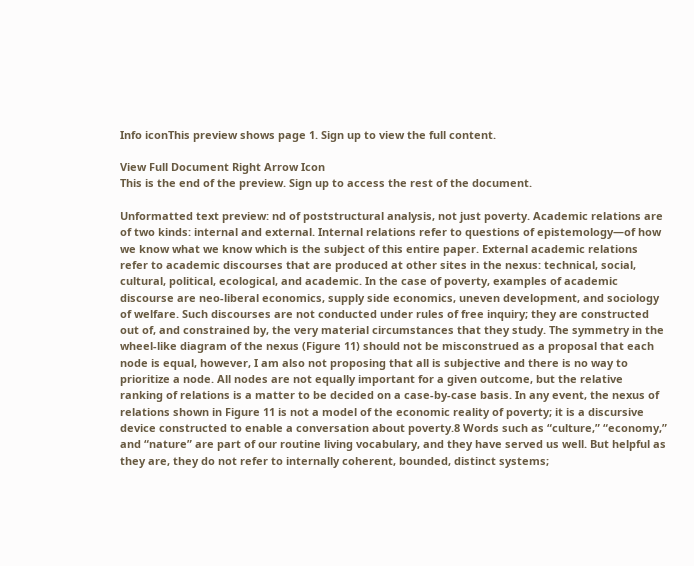Info iconThis preview shows page 1. Sign up to view the full content.

View Full Document Right Arrow Icon
This is the end of the preview. Sign up to access the rest of the document.

Unformatted text preview: nd of poststructural analysis, not just poverty. Academic relations are of two kinds: internal and external. Internal relations refer to questions of epistemology—of how we know what we know which is the subject of this entire paper. External academic relations refer to academic discourses that are produced at other sites in the nexus: technical, social, cultural, political, ecological, and academic. In the case of poverty, examples of academic discourse are neo‐liberal economics, supply side economics, uneven development, and sociology of welfare. Such discourses are not conducted under rules of free inquiry; they are constructed out of, and constrained by, the very material circumstances that they study. The symmetry in the wheel‐like diagram of the nexus (Figure 11) should not be misconstrued as a proposal that each node is equal, however, I am also not proposing that all is subjective and there is no way to prioritize a node. All nodes are not equally important for a given outcome, but the relative ranking of relations is a matter to be decided on a case‐by‐case basis. In any event, the nexus of relations shown in Figure 11 is not a model of the economic reality of poverty; it is a discursive device constructed to enable a conversation about poverty.8 Words such as “culture,” “economy,” and “nature” are part of our routine living vocabulary, and they have served us well. But helpful as they are, they do not refer to internally coherent, bounded, distinct systems;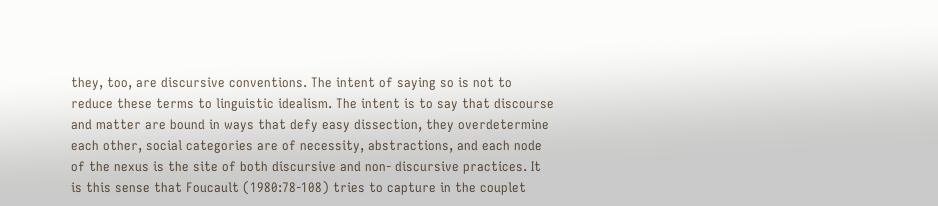they, too, are discursive conventions. The intent of saying so is not to reduce these terms to linguistic idealism. The intent is to say that discourse and matter are bound in ways that defy easy dissection, they overdetermine each other, social categories are of necessity, abstractions, and each node of the nexus is the site of both discursive and non‐ discursive practices. It is this sense that Foucault (1980:78‐108) tries to capture in the couplet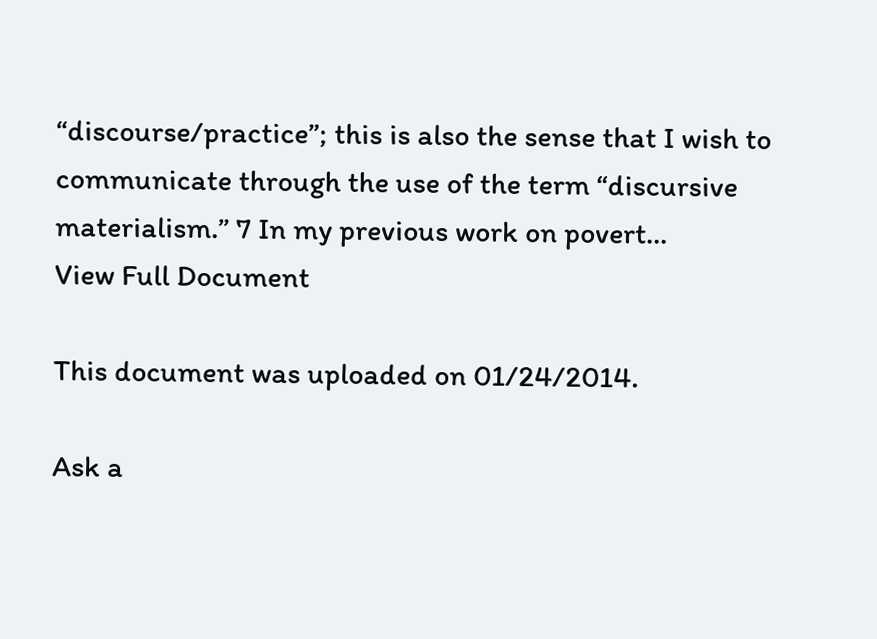“discourse/practice”; this is also the sense that I wish to communicate through the use of the term “discursive materialism.” 7 In my previous work on povert...
View Full Document

This document was uploaded on 01/24/2014.

Ask a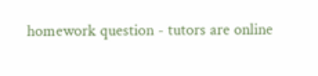homework question - tutors are online